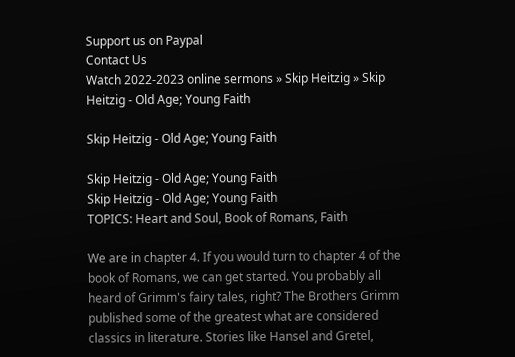Support us on Paypal
Contact Us
Watch 2022-2023 online sermons » Skip Heitzig » Skip Heitzig - Old Age; Young Faith

Skip Heitzig - Old Age; Young Faith

Skip Heitzig - Old Age; Young Faith
Skip Heitzig - Old Age; Young Faith
TOPICS: Heart and Soul, Book of Romans, Faith

We are in chapter 4. If you would turn to chapter 4 of the book of Romans, we can get started. You probably all heard of Grimm's fairy tales, right? The Brothers Grimm published some of the greatest what are considered classics in literature. Stories like Hansel and Gretel,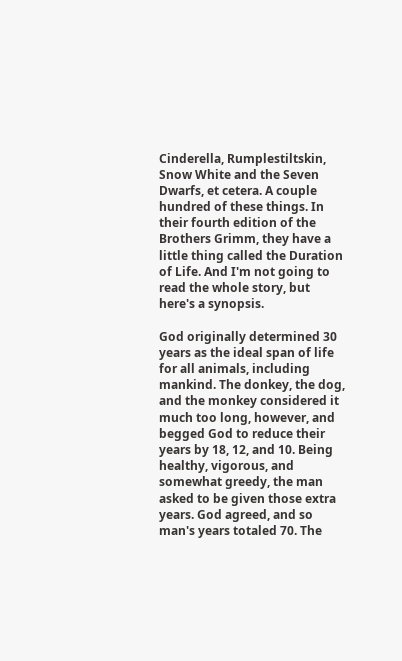Cinderella, Rumplestiltskin, Snow White and the Seven Dwarfs, et cetera. A couple hundred of these things. In their fourth edition of the Brothers Grimm, they have a little thing called the Duration of Life. And I'm not going to read the whole story, but here's a synopsis.

God originally determined 30 years as the ideal span of life for all animals, including mankind. The donkey, the dog, and the monkey considered it much too long, however, and begged God to reduce their years by 18, 12, and 10. Being healthy, vigorous, and somewhat greedy, the man asked to be given those extra years. God agreed, and so man's years totaled 70. The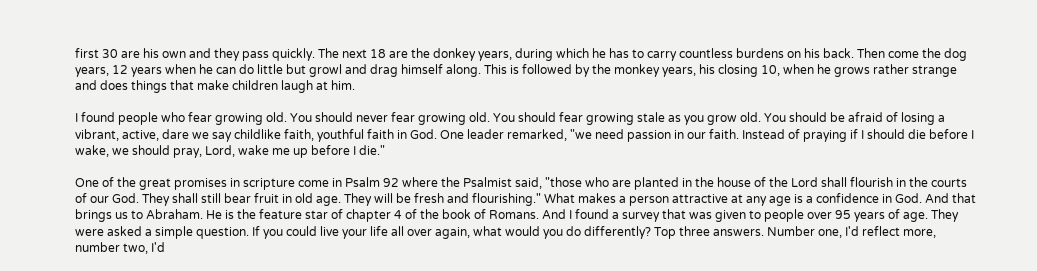first 30 are his own and they pass quickly. The next 18 are the donkey years, during which he has to carry countless burdens on his back. Then come the dog years, 12 years when he can do little but growl and drag himself along. This is followed by the monkey years, his closing 10, when he grows rather strange and does things that make children laugh at him.

I found people who fear growing old. You should never fear growing old. You should fear growing stale as you grow old. You should be afraid of losing a vibrant, active, dare we say childlike faith, youthful faith in God. One leader remarked, "we need passion in our faith. Instead of praying if I should die before I wake, we should pray, Lord, wake me up before I die."

One of the great promises in scripture come in Psalm 92 where the Psalmist said, "those who are planted in the house of the Lord shall flourish in the courts of our God. They shall still bear fruit in old age. They will be fresh and flourishing." What makes a person attractive at any age is a confidence in God. And that brings us to Abraham. He is the feature star of chapter 4 of the book of Romans. And I found a survey that was given to people over 95 years of age. They were asked a simple question. If you could live your life all over again, what would you do differently? Top three answers. Number one, I'd reflect more, number two, I'd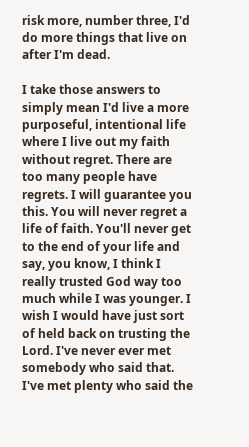risk more, number three, I'd do more things that live on after I'm dead.

I take those answers to simply mean I'd live a more purposeful, intentional life where I live out my faith without regret. There are too many people have regrets. I will guarantee you this. You will never regret a life of faith. You'll never get to the end of your life and say, you know, I think I really trusted God way too much while I was younger. I wish I would have just sort of held back on trusting the Lord. I've never ever met somebody who said that. I've met plenty who said the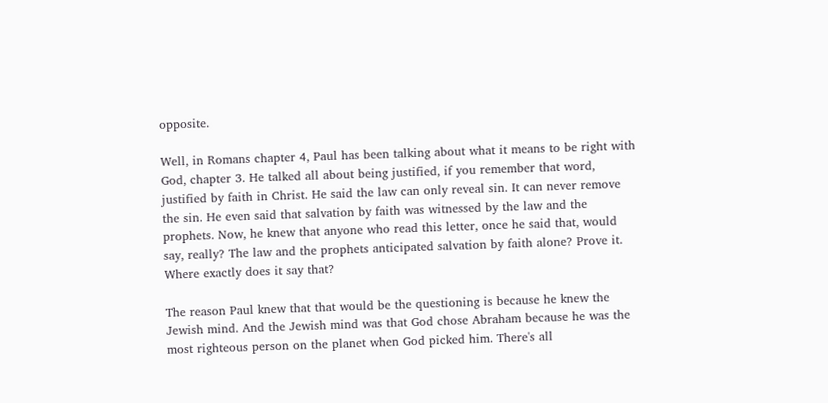opposite.

Well, in Romans chapter 4, Paul has been talking about what it means to be right with God, chapter 3. He talked all about being justified, if you remember that word, justified by faith in Christ. He said the law can only reveal sin. It can never remove the sin. He even said that salvation by faith was witnessed by the law and the prophets. Now, he knew that anyone who read this letter, once he said that, would say, really? The law and the prophets anticipated salvation by faith alone? Prove it. Where exactly does it say that?

The reason Paul knew that that would be the questioning is because he knew the Jewish mind. And the Jewish mind was that God chose Abraham because he was the most righteous person on the planet when God picked him. There's all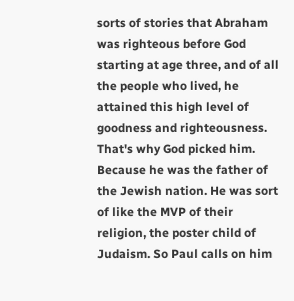sorts of stories that Abraham was righteous before God starting at age three, and of all the people who lived, he attained this high level of goodness and righteousness. That's why God picked him. Because he was the father of the Jewish nation. He was sort of like the MVP of their religion, the poster child of Judaism. So Paul calls on him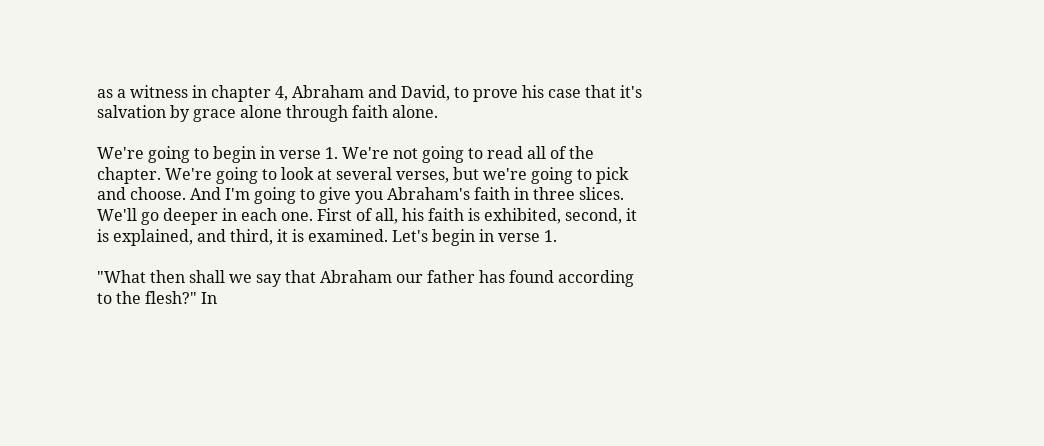as a witness in chapter 4, Abraham and David, to prove his case that it's salvation by grace alone through faith alone.

We're going to begin in verse 1. We're not going to read all of the chapter. We're going to look at several verses, but we're going to pick and choose. And I'm going to give you Abraham's faith in three slices. We'll go deeper in each one. First of all, his faith is exhibited, second, it is explained, and third, it is examined. Let's begin in verse 1.

"What then shall we say that Abraham our father has found according to the flesh?" In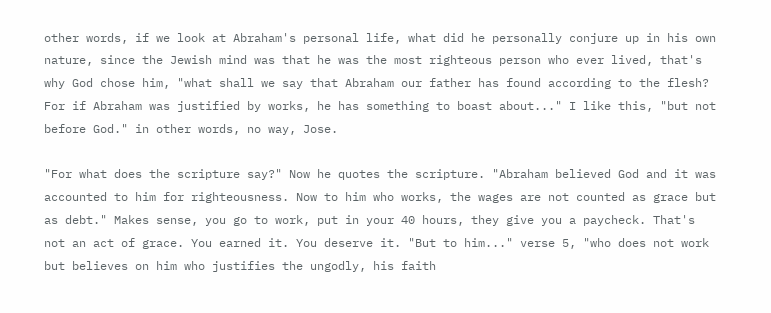other words, if we look at Abraham's personal life, what did he personally conjure up in his own nature, since the Jewish mind was that he was the most righteous person who ever lived, that's why God chose him, "what shall we say that Abraham our father has found according to the flesh? For if Abraham was justified by works, he has something to boast about..." I like this, "but not before God." in other words, no way, Jose.

"For what does the scripture say?" Now he quotes the scripture. "Abraham believed God and it was accounted to him for righteousness. Now to him who works, the wages are not counted as grace but as debt." Makes sense, you go to work, put in your 40 hours, they give you a paycheck. That's not an act of grace. You earned it. You deserve it. "But to him..." verse 5, "who does not work but believes on him who justifies the ungodly, his faith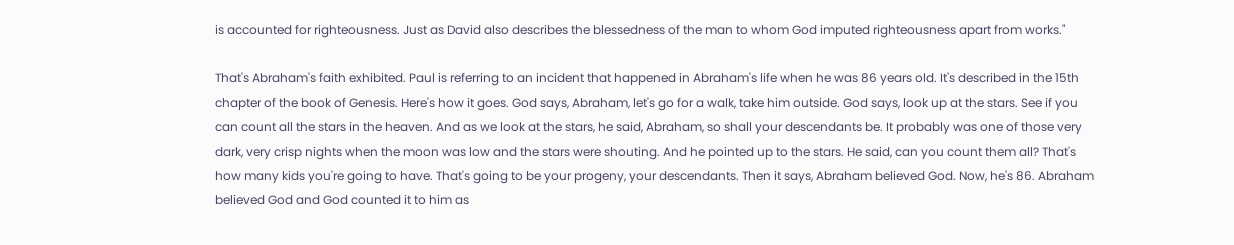is accounted for righteousness. Just as David also describes the blessedness of the man to whom God imputed righteousness apart from works."

That's Abraham's faith exhibited. Paul is referring to an incident that happened in Abraham's life when he was 86 years old. It's described in the 15th chapter of the book of Genesis. Here's how it goes. God says, Abraham, let's go for a walk, take him outside. God says, look up at the stars. See if you can count all the stars in the heaven. And as we look at the stars, he said, Abraham, so shall your descendants be. It probably was one of those very dark, very crisp nights when the moon was low and the stars were shouting. And he pointed up to the stars. He said, can you count them all? That's how many kids you're going to have. That's going to be your progeny, your descendants. Then it says, Abraham believed God. Now, he's 86. Abraham believed God and God counted it to him as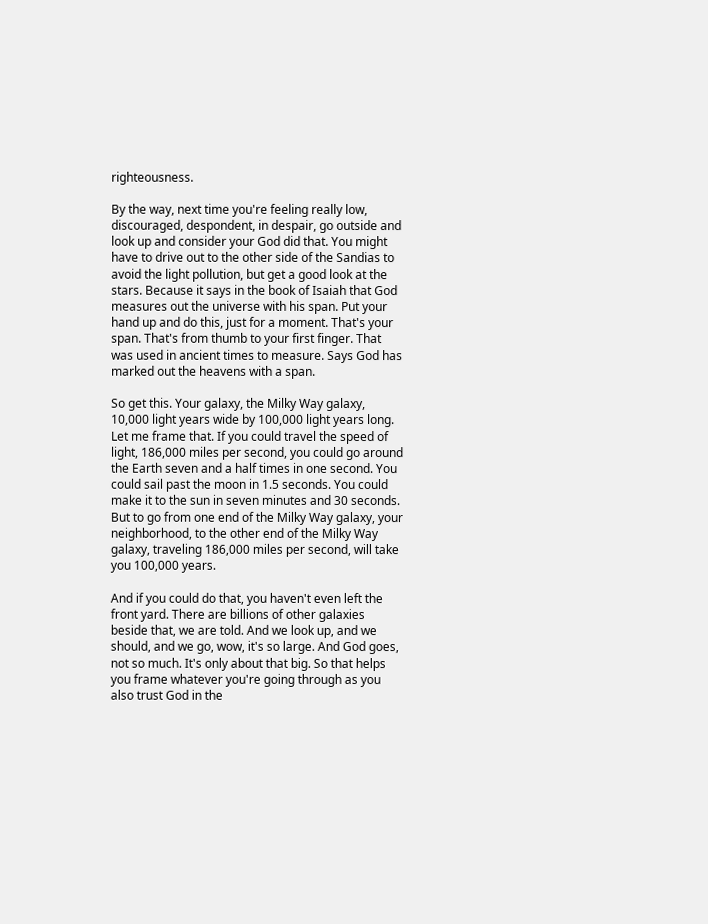righteousness.

By the way, next time you're feeling really low, discouraged, despondent, in despair, go outside and look up and consider your God did that. You might have to drive out to the other side of the Sandias to avoid the light pollution, but get a good look at the stars. Because it says in the book of Isaiah that God measures out the universe with his span. Put your hand up and do this, just for a moment. That's your span. That's from thumb to your first finger. That was used in ancient times to measure. Says God has marked out the heavens with a span.

So get this. Your galaxy, the Milky Way galaxy, 10,000 light years wide by 100,000 light years long. Let me frame that. If you could travel the speed of light, 186,000 miles per second, you could go around the Earth seven and a half times in one second. You could sail past the moon in 1.5 seconds. You could make it to the sun in seven minutes and 30 seconds. But to go from one end of the Milky Way galaxy, your neighborhood, to the other end of the Milky Way galaxy, traveling 186,000 miles per second, will take you 100,000 years.

And if you could do that, you haven't even left the front yard. There are billions of other galaxies beside that, we are told. And we look up, and we should, and we go, wow, it's so large. And God goes, not so much. It's only about that big. So that helps you frame whatever you're going through as you also trust God in the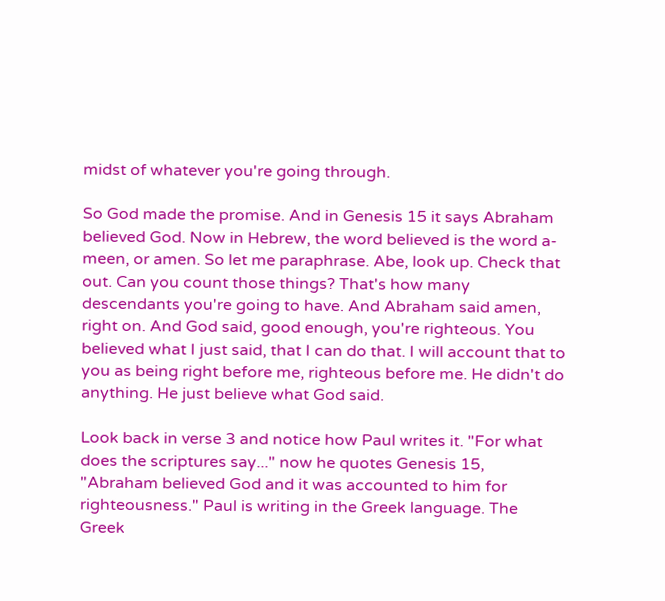midst of whatever you're going through.

So God made the promise. And in Genesis 15 it says Abraham believed God. Now in Hebrew, the word believed is the word a-meen, or amen. So let me paraphrase. Abe, look up. Check that out. Can you count those things? That's how many descendants you're going to have. And Abraham said amen, right on. And God said, good enough, you're righteous. You believed what I just said, that I can do that. I will account that to you as being right before me, righteous before me. He didn't do anything. He just believe what God said.

Look back in verse 3 and notice how Paul writes it. "For what does the scriptures say..." now he quotes Genesis 15, "Abraham believed God and it was accounted to him for righteousness." Paul is writing in the Greek language. The Greek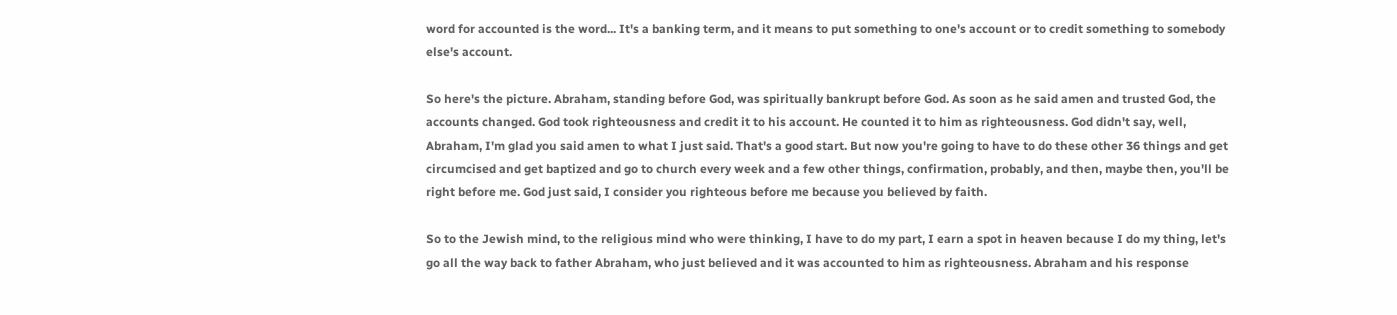word for accounted is the word... It's a banking term, and it means to put something to one's account or to credit something to somebody else's account.

So here's the picture. Abraham, standing before God, was spiritually bankrupt before God. As soon as he said amen and trusted God, the accounts changed. God took righteousness and credit it to his account. He counted it to him as righteousness. God didn't say, well, Abraham, I'm glad you said amen to what I just said. That's a good start. But now you're going to have to do these other 36 things and get circumcised and get baptized and go to church every week and a few other things, confirmation, probably, and then, maybe then, you'll be right before me. God just said, I consider you righteous before me because you believed by faith.

So to the Jewish mind, to the religious mind who were thinking, I have to do my part, I earn a spot in heaven because I do my thing, let's go all the way back to father Abraham, who just believed and it was accounted to him as righteousness. Abraham and his response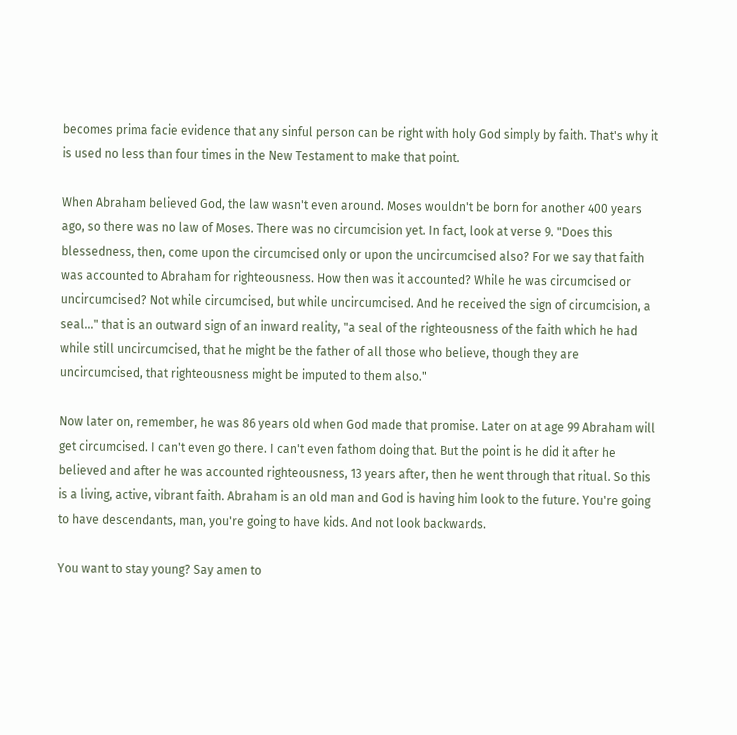becomes prima facie evidence that any sinful person can be right with holy God simply by faith. That's why it is used no less than four times in the New Testament to make that point.

When Abraham believed God, the law wasn't even around. Moses wouldn't be born for another 400 years ago, so there was no law of Moses. There was no circumcision yet. In fact, look at verse 9. "Does this blessedness, then, come upon the circumcised only or upon the uncircumcised also? For we say that faith was accounted to Abraham for righteousness. How then was it accounted? While he was circumcised or uncircumcised? Not while circumcised, but while uncircumcised. And he received the sign of circumcision, a seal..." that is an outward sign of an inward reality, "a seal of the righteousness of the faith which he had while still uncircumcised, that he might be the father of all those who believe, though they are uncircumcised, that righteousness might be imputed to them also."

Now later on, remember, he was 86 years old when God made that promise. Later on at age 99 Abraham will get circumcised. I can't even go there. I can't even fathom doing that. But the point is he did it after he believed and after he was accounted righteousness, 13 years after, then he went through that ritual. So this is a living, active, vibrant faith. Abraham is an old man and God is having him look to the future. You're going to have descendants, man, you're going to have kids. And not look backwards.

You want to stay young? Say amen to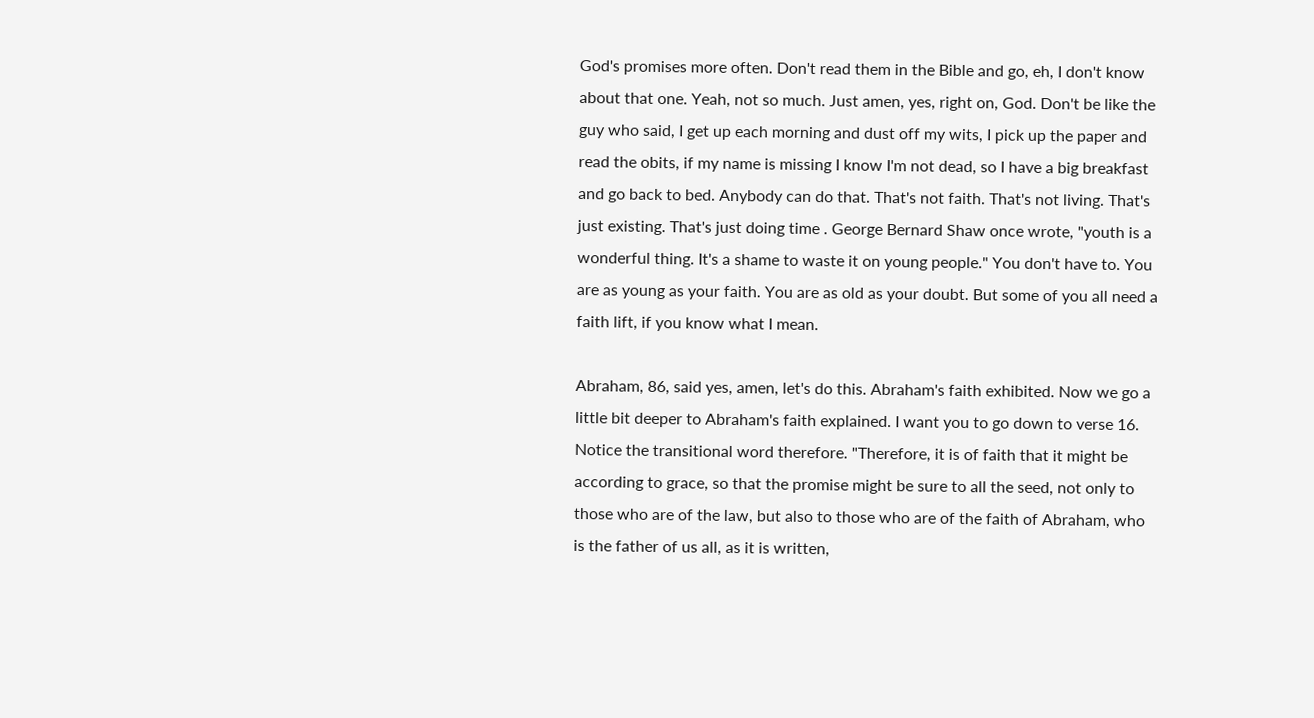God's promises more often. Don't read them in the Bible and go, eh, I don't know about that one. Yeah, not so much. Just amen, yes, right on, God. Don't be like the guy who said, I get up each morning and dust off my wits, I pick up the paper and read the obits, if my name is missing I know I'm not dead, so I have a big breakfast and go back to bed. Anybody can do that. That's not faith. That's not living. That's just existing. That's just doing time . George Bernard Shaw once wrote, "youth is a wonderful thing. It's a shame to waste it on young people." You don't have to. You are as young as your faith. You are as old as your doubt. But some of you all need a faith lift, if you know what I mean.

Abraham, 86, said yes, amen, let's do this. Abraham's faith exhibited. Now we go a little bit deeper to Abraham's faith explained. I want you to go down to verse 16. Notice the transitional word therefore. "Therefore, it is of faith that it might be according to grace, so that the promise might be sure to all the seed, not only to those who are of the law, but also to those who are of the faith of Abraham, who is the father of us all, as it is written,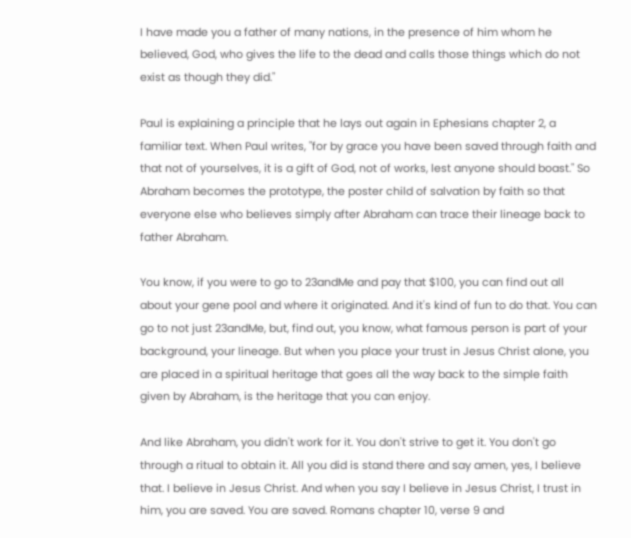I have made you a father of many nations, in the presence of him whom he believed, God, who gives the life to the dead and calls those things which do not exist as though they did."

Paul is explaining a principle that he lays out again in Ephesians chapter 2, a familiar text. When Paul writes, "for by grace you have been saved through faith and that not of yourselves, it is a gift of God, not of works, lest anyone should boast." So Abraham becomes the prototype, the poster child of salvation by faith so that everyone else who believes simply after Abraham can trace their lineage back to father Abraham.

You know, if you were to go to 23andMe and pay that $100, you can find out all about your gene pool and where it originated. And it's kind of fun to do that. You can go to not just 23andMe, but, find out, you know, what famous person is part of your background, your lineage. But when you place your trust in Jesus Christ alone, you are placed in a spiritual heritage that goes all the way back to the simple faith given by Abraham, is the heritage that you can enjoy.

And like Abraham, you didn't work for it. You don't strive to get it. You don't go through a ritual to obtain it. All you did is stand there and say amen, yes, I believe that. I believe in Jesus Christ. And when you say I believe in Jesus Christ, I trust in him, you are saved. You are saved. Romans chapter 10, verse 9 and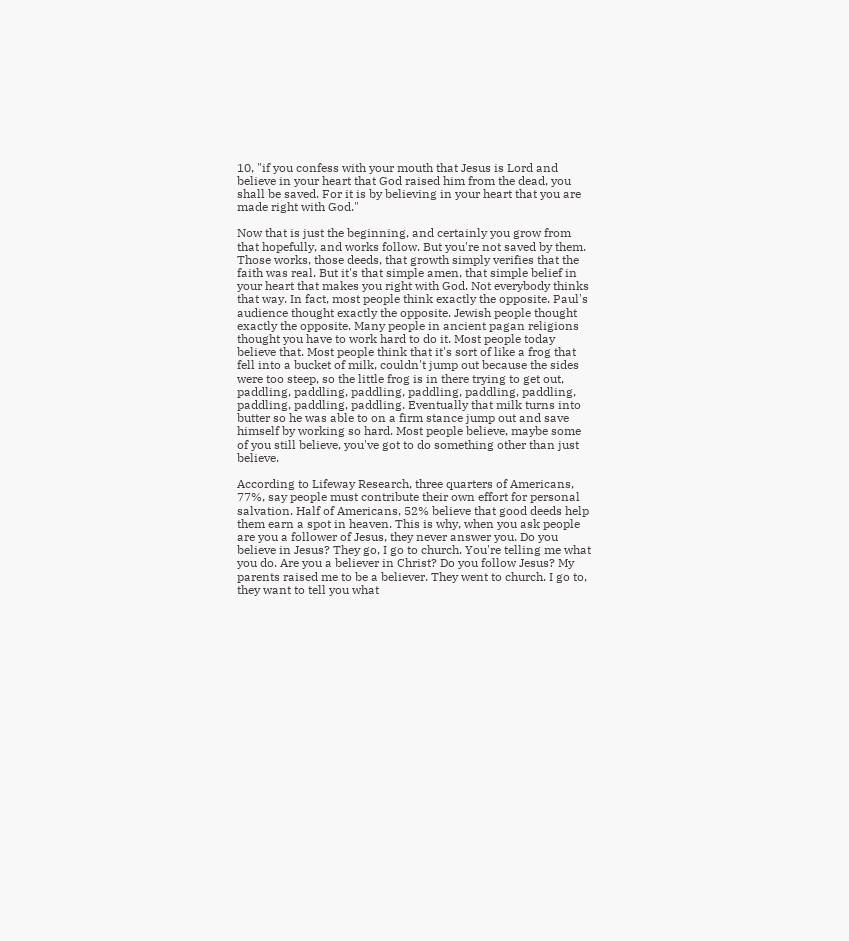10, "if you confess with your mouth that Jesus is Lord and believe in your heart that God raised him from the dead, you shall be saved. For it is by believing in your heart that you are made right with God."

Now that is just the beginning, and certainly you grow from that hopefully, and works follow. But you're not saved by them. Those works, those deeds, that growth simply verifies that the faith was real. But it's that simple amen, that simple belief in your heart that makes you right with God. Not everybody thinks that way. In fact, most people think exactly the opposite. Paul's audience thought exactly the opposite. Jewish people thought exactly the opposite. Many people in ancient pagan religions thought you have to work hard to do it. Most people today believe that. Most people think that it's sort of like a frog that fell into a bucket of milk, couldn't jump out because the sides were too steep, so the little frog is in there trying to get out, paddling, paddling, paddling, paddling, paddling, paddling, paddling, paddling, paddling. Eventually that milk turns into butter so he was able to on a firm stance jump out and save himself by working so hard. Most people believe, maybe some of you still believe, you've got to do something other than just believe.

According to Lifeway Research, three quarters of Americans, 77%, say people must contribute their own effort for personal salvation. Half of Americans, 52% believe that good deeds help them earn a spot in heaven. This is why, when you ask people are you a follower of Jesus, they never answer you. Do you believe in Jesus? They go, I go to church. You're telling me what you do. Are you a believer in Christ? Do you follow Jesus? My parents raised me to be a believer. They went to church. I go to, they want to tell you what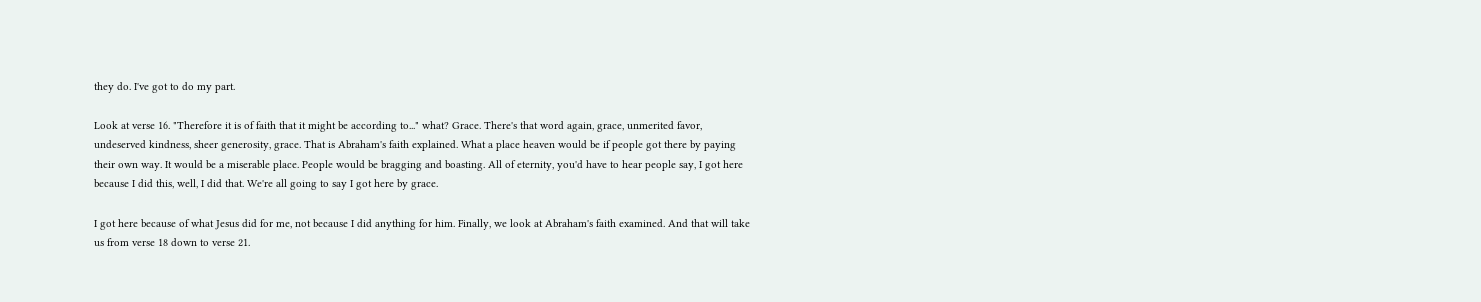they do. I've got to do my part.

Look at verse 16. "Therefore it is of faith that it might be according to..." what? Grace. There's that word again, grace, unmerited favor, undeserved kindness, sheer generosity, grace. That is Abraham's faith explained. What a place heaven would be if people got there by paying their own way. It would be a miserable place. People would be bragging and boasting. All of eternity, you'd have to hear people say, I got here because I did this, well, I did that. We're all going to say I got here by grace.

I got here because of what Jesus did for me, not because I did anything for him. Finally, we look at Abraham's faith examined. And that will take us from verse 18 down to verse 21.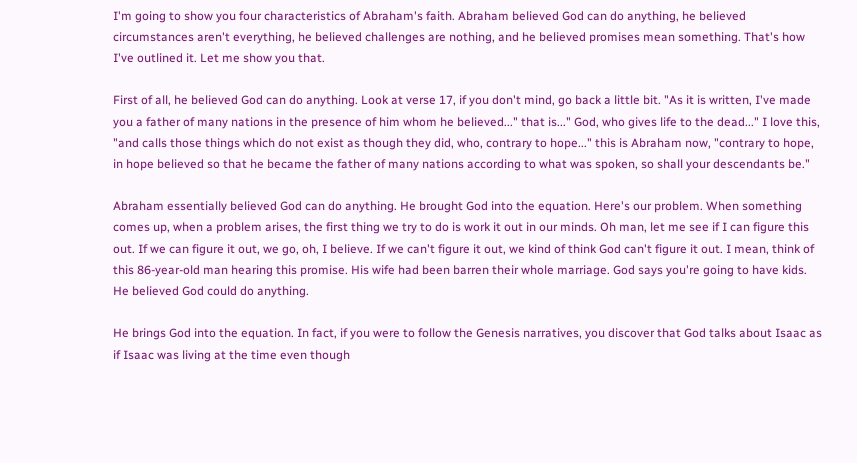I'm going to show you four characteristics of Abraham's faith. Abraham believed God can do anything, he believed circumstances aren't everything, he believed challenges are nothing, and he believed promises mean something. That's how I've outlined it. Let me show you that.

First of all, he believed God can do anything. Look at verse 17, if you don't mind, go back a little bit. "As it is written, I've made you a father of many nations in the presence of him whom he believed..." that is..." God, who gives life to the dead..." I love this, "and calls those things which do not exist as though they did, who, contrary to hope..." this is Abraham now, "contrary to hope, in hope believed so that he became the father of many nations according to what was spoken, so shall your descendants be."

Abraham essentially believed God can do anything. He brought God into the equation. Here's our problem. When something comes up, when a problem arises, the first thing we try to do is work it out in our minds. Oh man, let me see if I can figure this out. If we can figure it out, we go, oh, I believe. If we can't figure it out, we kind of think God can't figure it out. I mean, think of this 86-year-old man hearing this promise. His wife had been barren their whole marriage. God says you're going to have kids. He believed God could do anything.

He brings God into the equation. In fact, if you were to follow the Genesis narratives, you discover that God talks about Isaac as if Isaac was living at the time even though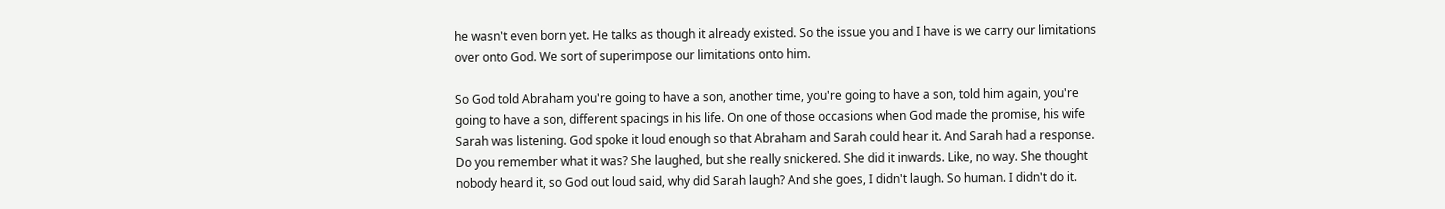he wasn't even born yet. He talks as though it already existed. So the issue you and I have is we carry our limitations over onto God. We sort of superimpose our limitations onto him.

So God told Abraham you're going to have a son, another time, you're going to have a son, told him again, you're going to have a son, different spacings in his life. On one of those occasions when God made the promise, his wife Sarah was listening. God spoke it loud enough so that Abraham and Sarah could hear it. And Sarah had a response. Do you remember what it was? She laughed, but she really snickered. She did it inwards. Like, no way. She thought nobody heard it, so God out loud said, why did Sarah laugh? And she goes, I didn't laugh. So human. I didn't do it.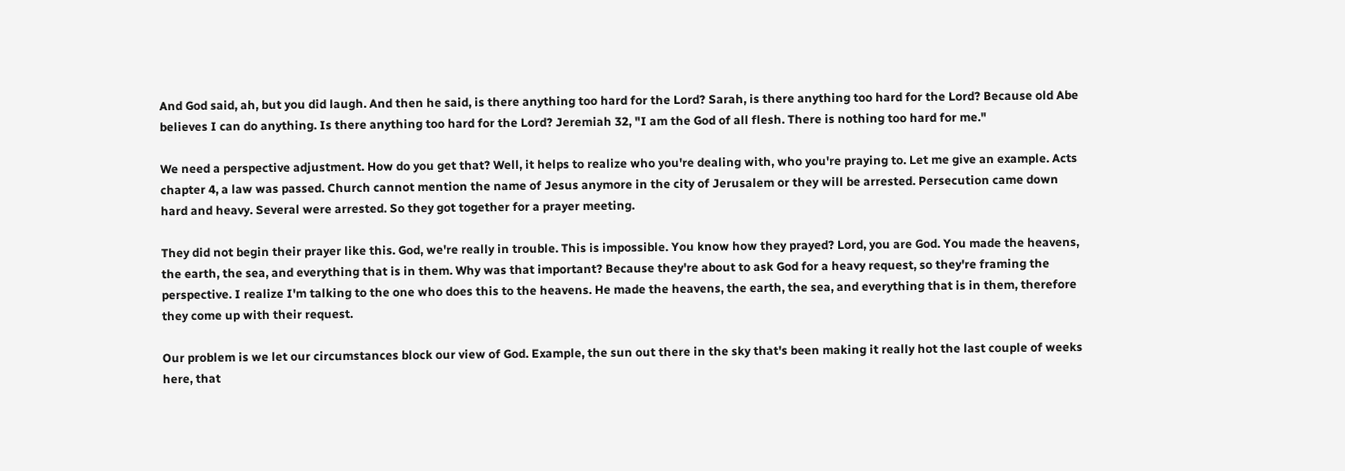And God said, ah, but you did laugh. And then he said, is there anything too hard for the Lord? Sarah, is there anything too hard for the Lord? Because old Abe believes I can do anything. Is there anything too hard for the Lord? Jeremiah 32, "I am the God of all flesh. There is nothing too hard for me."

We need a perspective adjustment. How do you get that? Well, it helps to realize who you're dealing with, who you're praying to. Let me give an example. Acts chapter 4, a law was passed. Church cannot mention the name of Jesus anymore in the city of Jerusalem or they will be arrested. Persecution came down hard and heavy. Several were arrested. So they got together for a prayer meeting.

They did not begin their prayer like this. God, we're really in trouble. This is impossible. You know how they prayed? Lord, you are God. You made the heavens, the earth, the sea, and everything that is in them. Why was that important? Because they're about to ask God for a heavy request, so they're framing the perspective. I realize I'm talking to the one who does this to the heavens. He made the heavens, the earth, the sea, and everything that is in them, therefore they come up with their request.

Our problem is we let our circumstances block our view of God. Example, the sun out there in the sky that's been making it really hot the last couple of weeks here, that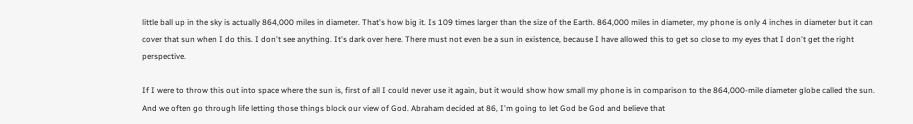little ball up in the sky is actually 864,000 miles in diameter. That's how big it. Is 109 times larger than the size of the Earth. 864,000 miles in diameter, my phone is only 4 inches in diameter but it can cover that sun when I do this. I don't see anything. It's dark over here. There must not even be a sun in existence, because I have allowed this to get so close to my eyes that I don't get the right perspective.

If I were to throw this out into space where the sun is, first of all I could never use it again, but it would show how small my phone is in comparison to the 864,000-mile diameter globe called the sun. And we often go through life letting those things block our view of God. Abraham decided at 86, I'm going to let God be God and believe that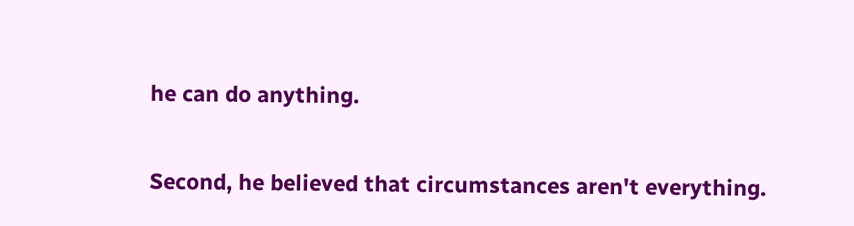he can do anything.

Second, he believed that circumstances aren't everything.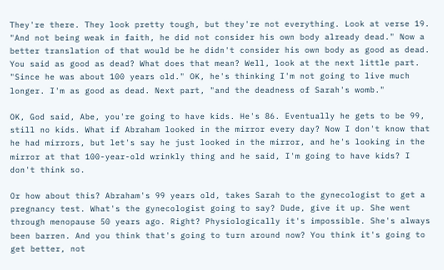They're there. They look pretty tough, but they're not everything. Look at verse 19. "And not being weak in faith, he did not consider his own body already dead." Now a better translation of that would be he didn't consider his own body as good as dead. You said as good as dead? What does that mean? Well, look at the next little part. "Since he was about 100 years old." OK, he's thinking I'm not going to live much longer. I'm as good as dead. Next part, "and the deadness of Sarah's womb."

OK, God said, Abe, you're going to have kids. He's 86. Eventually he gets to be 99, still no kids. What if Abraham looked in the mirror every day? Now I don't know that he had mirrors, but let's say he just looked in the mirror, and he's looking in the mirror at that 100-year-old wrinkly thing and he said, I'm going to have kids? I don't think so.

Or how about this? Abraham's 99 years old, takes Sarah to the gynecologist to get a pregnancy test. What's the gynecologist going to say? Dude, give it up. She went through menopause 50 years ago. Right? Physiologically it's impossible. She's always been barren. And you think that's going to turn around now? You think it's going to get better, not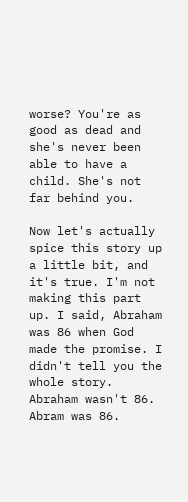worse? You're as good as dead and she's never been able to have a child. She's not far behind you.

Now let's actually spice this story up a little bit, and it's true. I'm not making this part up. I said, Abraham was 86 when God made the promise. I didn't tell you the whole story. Abraham wasn't 86. Abram was 86.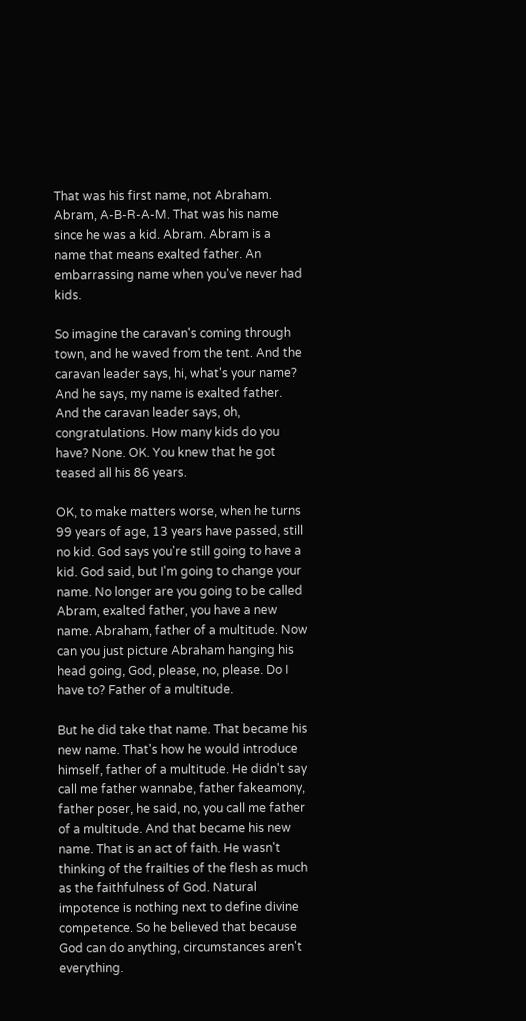That was his first name, not Abraham. Abram, A-B-R-A-M. That was his name since he was a kid. Abram. Abram is a name that means exalted father. An embarrassing name when you've never had kids.

So imagine the caravan's coming through town, and he waved from the tent. And the caravan leader says, hi, what's your name? And he says, my name is exalted father. And the caravan leader says, oh, congratulations. How many kids do you have? None. OK. You knew that he got teased all his 86 years.

OK, to make matters worse, when he turns 99 years of age, 13 years have passed, still no kid. God says you're still going to have a kid. God said, but I'm going to change your name. No longer are you going to be called Abram, exalted father, you have a new name. Abraham, father of a multitude. Now can you just picture Abraham hanging his head going, God, please, no, please. Do I have to? Father of a multitude.

But he did take that name. That became his new name. That's how he would introduce himself, father of a multitude. He didn't say call me father wannabe, father fakeamony, father poser, he said, no, you call me father of a multitude. And that became his new name. That is an act of faith. He wasn't thinking of the frailties of the flesh as much as the faithfulness of God. Natural impotence is nothing next to define divine competence. So he believed that because God can do anything, circumstances aren't everything.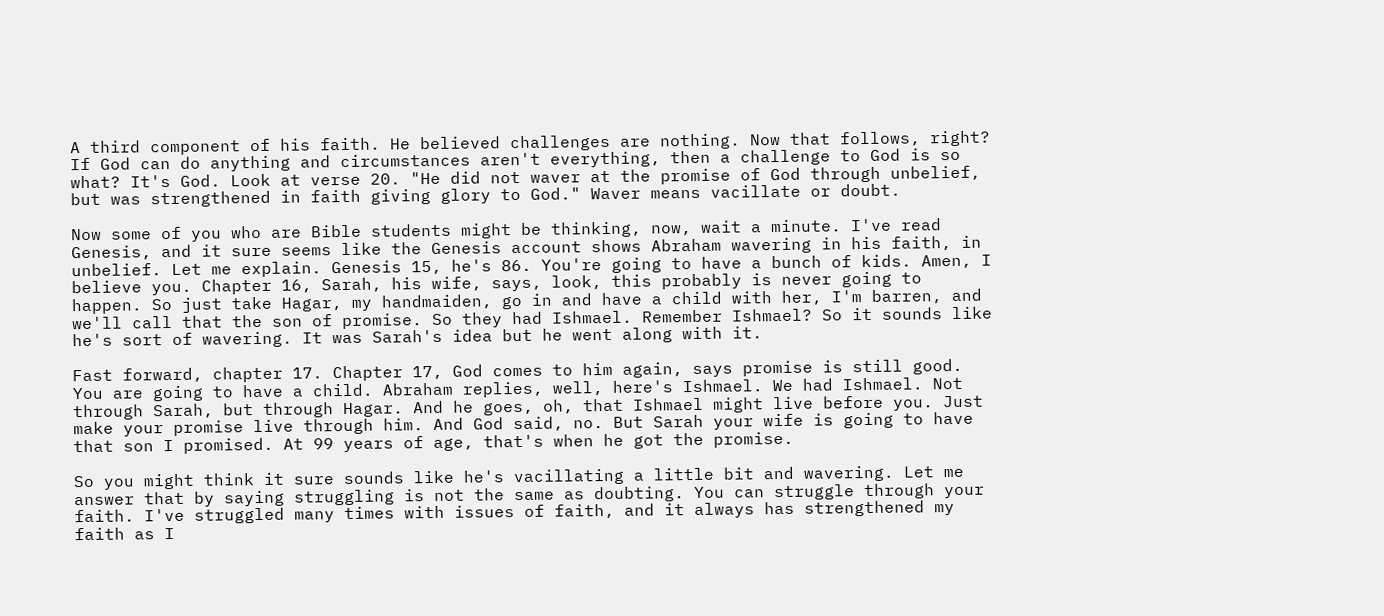A third component of his faith. He believed challenges are nothing. Now that follows, right? If God can do anything and circumstances aren't everything, then a challenge to God is so what? It's God. Look at verse 20. "He did not waver at the promise of God through unbelief, but was strengthened in faith giving glory to God." Waver means vacillate or doubt.

Now some of you who are Bible students might be thinking, now, wait a minute. I've read Genesis, and it sure seems like the Genesis account shows Abraham wavering in his faith, in unbelief. Let me explain. Genesis 15, he's 86. You're going to have a bunch of kids. Amen, I believe you. Chapter 16, Sarah, his wife, says, look, this probably is never going to happen. So just take Hagar, my handmaiden, go in and have a child with her, I'm barren, and we'll call that the son of promise. So they had Ishmael. Remember Ishmael? So it sounds like he's sort of wavering. It was Sarah's idea but he went along with it.

Fast forward, chapter 17. Chapter 17, God comes to him again, says promise is still good. You are going to have a child. Abraham replies, well, here's Ishmael. We had Ishmael. Not through Sarah, but through Hagar. And he goes, oh, that Ishmael might live before you. Just make your promise live through him. And God said, no. But Sarah your wife is going to have that son I promised. At 99 years of age, that's when he got the promise.

So you might think it sure sounds like he's vacillating a little bit and wavering. Let me answer that by saying struggling is not the same as doubting. You can struggle through your faith. I've struggled many times with issues of faith, and it always has strengthened my faith as I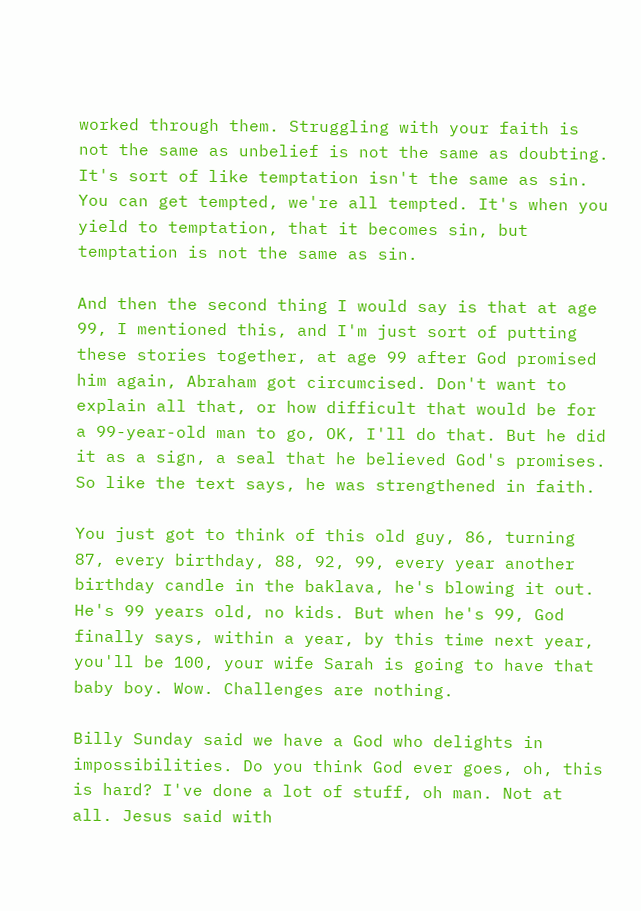worked through them. Struggling with your faith is not the same as unbelief is not the same as doubting. It's sort of like temptation isn't the same as sin. You can get tempted, we're all tempted. It's when you yield to temptation, that it becomes sin, but temptation is not the same as sin.

And then the second thing I would say is that at age 99, I mentioned this, and I'm just sort of putting these stories together, at age 99 after God promised him again, Abraham got circumcised. Don't want to explain all that, or how difficult that would be for a 99-year-old man to go, OK, I'll do that. But he did it as a sign, a seal that he believed God's promises. So like the text says, he was strengthened in faith.

You just got to think of this old guy, 86, turning 87, every birthday, 88, 92, 99, every year another birthday candle in the baklava, he's blowing it out. He's 99 years old, no kids. But when he's 99, God finally says, within a year, by this time next year, you'll be 100, your wife Sarah is going to have that baby boy. Wow. Challenges are nothing.

Billy Sunday said we have a God who delights in impossibilities. Do you think God ever goes, oh, this is hard? I've done a lot of stuff, oh man. Not at all. Jesus said with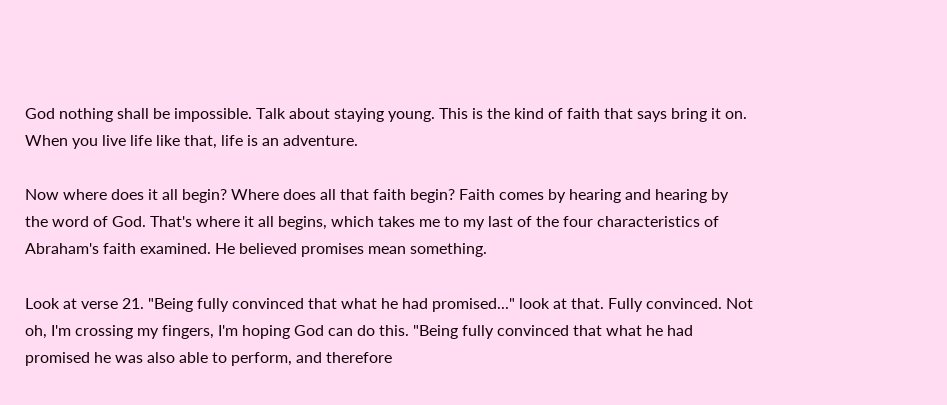God nothing shall be impossible. Talk about staying young. This is the kind of faith that says bring it on. When you live life like that, life is an adventure.

Now where does it all begin? Where does all that faith begin? Faith comes by hearing and hearing by the word of God. That's where it all begins, which takes me to my last of the four characteristics of Abraham's faith examined. He believed promises mean something.

Look at verse 21. "Being fully convinced that what he had promised..." look at that. Fully convinced. Not oh, I'm crossing my fingers, I'm hoping God can do this. "Being fully convinced that what he had promised he was also able to perform, and therefore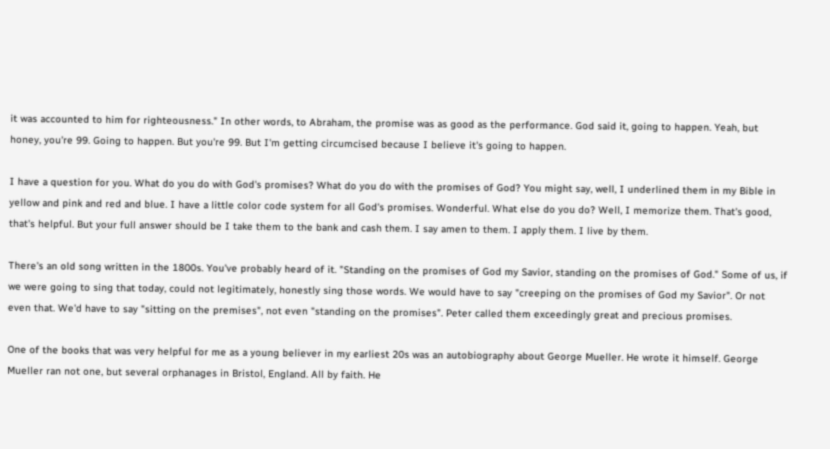it was accounted to him for righteousness." In other words, to Abraham, the promise was as good as the performance. God said it, going to happen. Yeah, but honey, you're 99. Going to happen. But you're 99. But I'm getting circumcised because I believe it's going to happen.

I have a question for you. What do you do with God's promises? What do you do with the promises of God? You might say, well, I underlined them in my Bible in yellow and pink and red and blue. I have a little color code system for all God's promises. Wonderful. What else do you do? Well, I memorize them. That's good, that's helpful. But your full answer should be I take them to the bank and cash them. I say amen to them. I apply them. I live by them.

There's an old song written in the 1800s. You've probably heard of it. "Standing on the promises of God my Savior, standing on the promises of God." Some of us, if we were going to sing that today, could not legitimately, honestly sing those words. We would have to say "creeping on the promises of God my Savior". Or not even that. We'd have to say "sitting on the premises", not even "standing on the promises". Peter called them exceedingly great and precious promises.

One of the books that was very helpful for me as a young believer in my earliest 20s was an autobiography about George Mueller. He wrote it himself. George Mueller ran not one, but several orphanages in Bristol, England. All by faith. He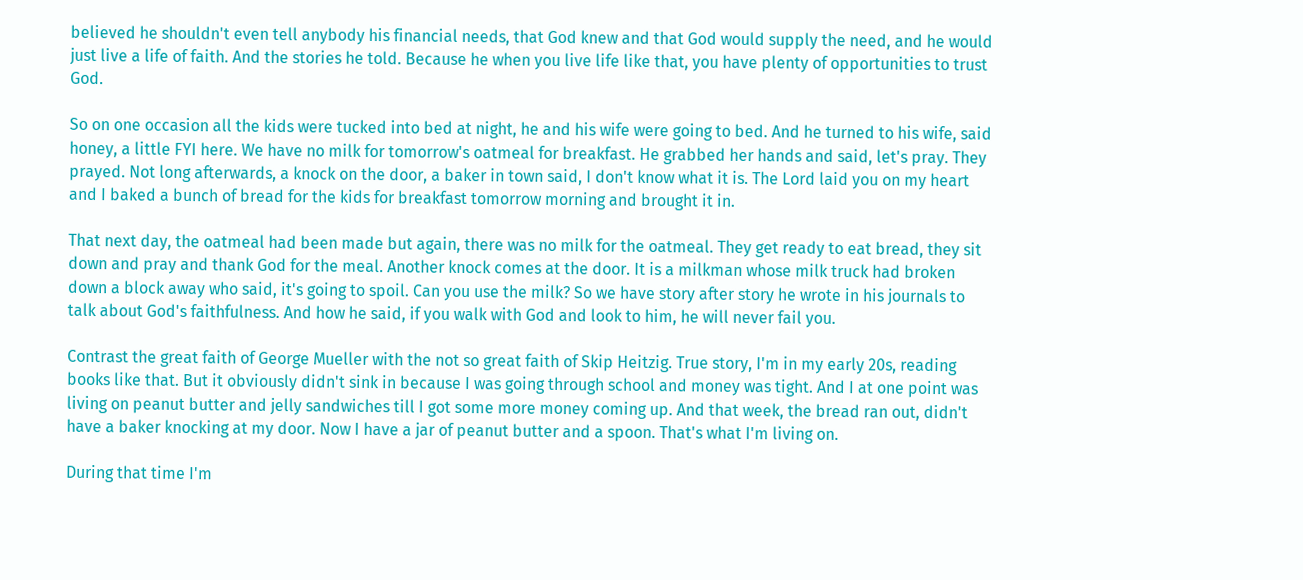believed he shouldn't even tell anybody his financial needs, that God knew and that God would supply the need, and he would just live a life of faith. And the stories he told. Because he when you live life like that, you have plenty of opportunities to trust God.

So on one occasion all the kids were tucked into bed at night, he and his wife were going to bed. And he turned to his wife, said honey, a little FYI here. We have no milk for tomorrow's oatmeal for breakfast. He grabbed her hands and said, let's pray. They prayed. Not long afterwards, a knock on the door, a baker in town said, I don't know what it is. The Lord laid you on my heart and I baked a bunch of bread for the kids for breakfast tomorrow morning and brought it in.

That next day, the oatmeal had been made but again, there was no milk for the oatmeal. They get ready to eat bread, they sit down and pray and thank God for the meal. Another knock comes at the door. It is a milkman whose milk truck had broken down a block away who said, it's going to spoil. Can you use the milk? So we have story after story he wrote in his journals to talk about God's faithfulness. And how he said, if you walk with God and look to him, he will never fail you.

Contrast the great faith of George Mueller with the not so great faith of Skip Heitzig. True story, I'm in my early 20s, reading books like that. But it obviously didn't sink in because I was going through school and money was tight. And I at one point was living on peanut butter and jelly sandwiches till I got some more money coming up. And that week, the bread ran out, didn't have a baker knocking at my door. Now I have a jar of peanut butter and a spoon. That's what I'm living on.

During that time I'm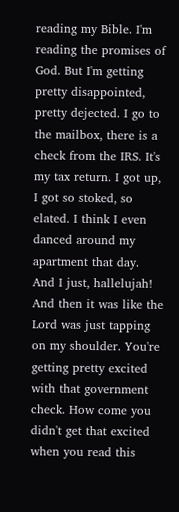reading my Bible. I'm reading the promises of God. But I'm getting pretty disappointed, pretty dejected. I go to the mailbox, there is a check from the IRS. It's my tax return. I got up, I got so stoked, so elated. I think I even danced around my apartment that day. And I just, hallelujah! And then it was like the Lord was just tapping on my shoulder. You're getting pretty excited with that government check. How come you didn't get that excited when you read this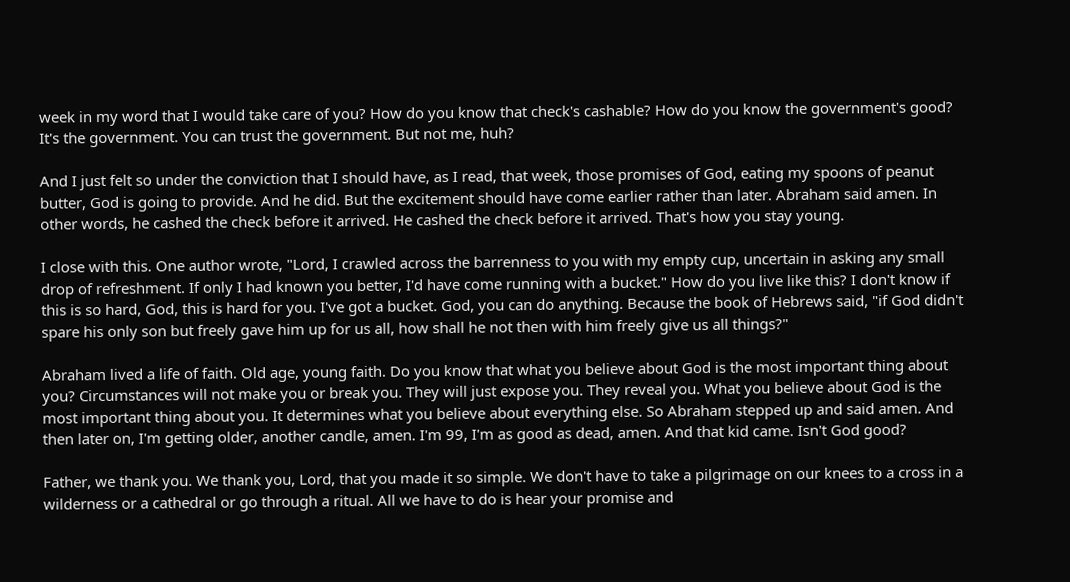week in my word that I would take care of you? How do you know that check's cashable? How do you know the government's good? It's the government. You can trust the government. But not me, huh?

And I just felt so under the conviction that I should have, as I read, that week, those promises of God, eating my spoons of peanut butter, God is going to provide. And he did. But the excitement should have come earlier rather than later. Abraham said amen. In other words, he cashed the check before it arrived. He cashed the check before it arrived. That's how you stay young.

I close with this. One author wrote, "Lord, I crawled across the barrenness to you with my empty cup, uncertain in asking any small drop of refreshment. If only I had known you better, I'd have come running with a bucket." How do you live like this? I don't know if this is so hard, God, this is hard for you. I've got a bucket. God, you can do anything. Because the book of Hebrews said, "if God didn't spare his only son but freely gave him up for us all, how shall he not then with him freely give us all things?"

Abraham lived a life of faith. Old age, young faith. Do you know that what you believe about God is the most important thing about you? Circumstances will not make you or break you. They will just expose you. They reveal you. What you believe about God is the most important thing about you. It determines what you believe about everything else. So Abraham stepped up and said amen. And then later on, I'm getting older, another candle, amen. I'm 99, I'm as good as dead, amen. And that kid came. Isn't God good?

Father, we thank you. We thank you, Lord, that you made it so simple. We don't have to take a pilgrimage on our knees to a cross in a wilderness or a cathedral or go through a ritual. All we have to do is hear your promise and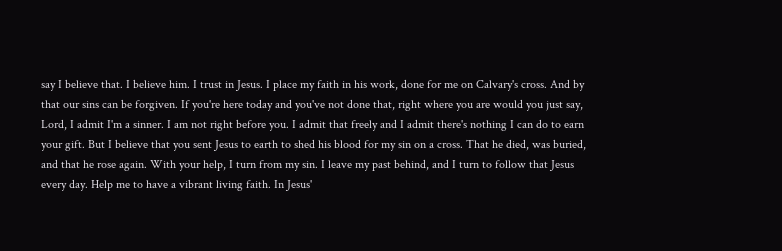say I believe that. I believe him. I trust in Jesus. I place my faith in his work, done for me on Calvary's cross. And by that our sins can be forgiven. If you're here today and you've not done that, right where you are would you just say, Lord, I admit I'm a sinner. I am not right before you. I admit that freely and I admit there's nothing I can do to earn your gift. But I believe that you sent Jesus to earth to shed his blood for my sin on a cross. That he died, was buried, and that he rose again. With your help, I turn from my sin. I leave my past behind, and I turn to follow that Jesus every day. Help me to have a vibrant living faith. In Jesus'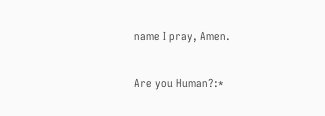name I pray, Amen.

Are you Human?:*